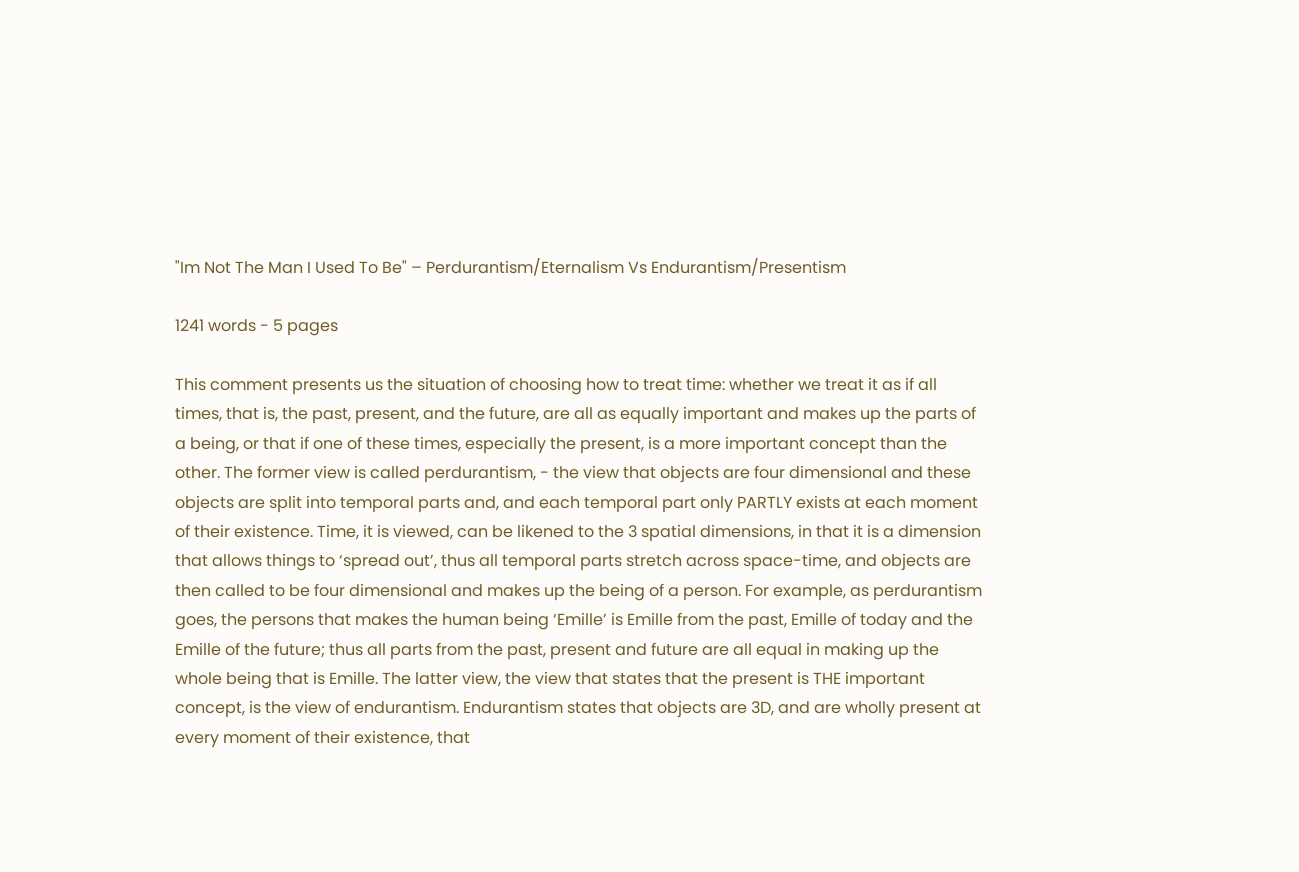"Im Not The Man I Used To Be" – Perdurantism/Eternalism Vs Endurantism/Presentism

1241 words - 5 pages

This comment presents us the situation of choosing how to treat time: whether we treat it as if all times, that is, the past, present, and the future, are all as equally important and makes up the parts of a being, or that if one of these times, especially the present, is a more important concept than the other. The former view is called perdurantism, - the view that objects are four dimensional and these objects are split into temporal parts and, and each temporal part only PARTLY exists at each moment of their existence. Time, it is viewed, can be likened to the 3 spatial dimensions, in that it is a dimension that allows things to ‘spread out’, thus all temporal parts stretch across space-time, and objects are then called to be four dimensional and makes up the being of a person. For example, as perdurantism goes, the persons that makes the human being ‘Emille’ is Emille from the past, Emille of today and the Emille of the future; thus all parts from the past, present and future are all equal in making up the whole being that is Emille. The latter view, the view that states that the present is THE important concept, is the view of endurantism. Endurantism states that objects are 3D, and are wholly present at every moment of their existence, that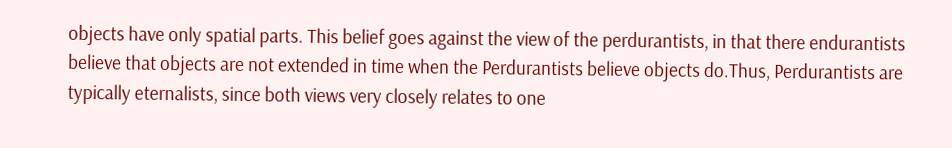objects have only spatial parts. This belief goes against the view of the perdurantists, in that there endurantists believe that objects are not extended in time when the Perdurantists believe objects do.Thus, Perdurantists are typically eternalists, since both views very closely relates to one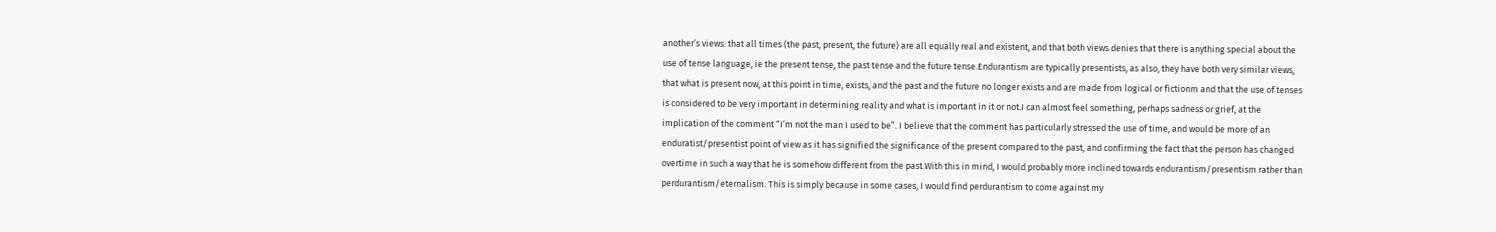another’s views: that all times (the past, present, the future) are all equally real and existent, and that both views denies that there is anything special about the use of tense language, ie the present tense, the past tense and the future tense.Endurantism are typically presentists, as also, they have both very similar views, that what is present now, at this point in time, exists, and the past and the future no longer exists and are made from logical or fictionm and that the use of tenses is considered to be very important in determining reality and what is important in it or not.I can almost feel something, perhaps sadness or grief, at the implication of the comment “I’m not the man I used to be”. I believe that the comment has particularly stressed the use of time, and would be more of an enduratist/presentist point of view as it has signified the significance of the present compared to the past, and confirming the fact that the person has changed overtime in such a way that he is somehow different from the past.With this in mind, I would probably more inclined towards endurantism/presentism rather than perdurantism/eternalism. This is simply because in some cases, I would find perdurantism to come against my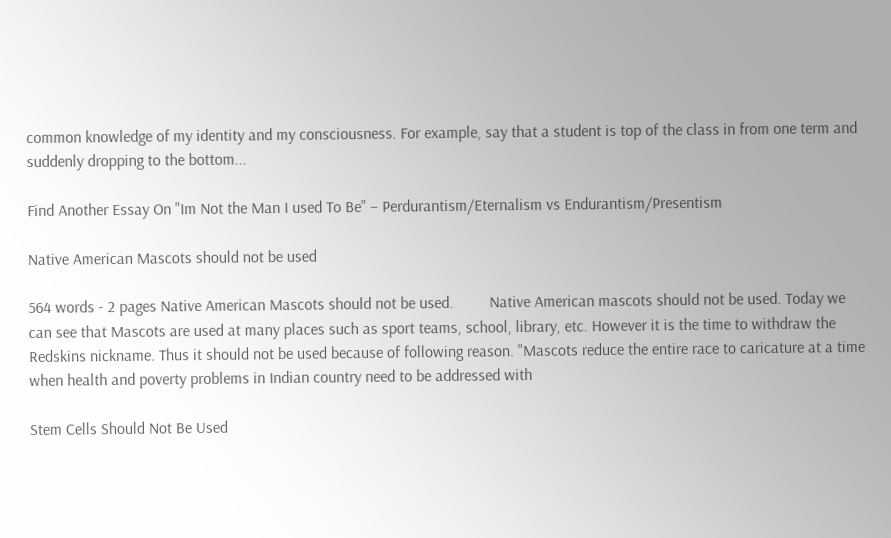common knowledge of my identity and my consciousness. For example, say that a student is top of the class in from one term and suddenly dropping to the bottom...

Find Another Essay On "Im Not the Man I used To Be" – Perdurantism/Eternalism vs Endurantism/Presentism

Native American Mascots should not be used

564 words - 2 pages Native American Mascots should not be used.         Native American mascots should not be used. Today we can see that Mascots are used at many places such as sport teams, school, library, etc. However it is the time to withdraw the Redskins nickname. Thus it should not be used because of following reason. "Mascots reduce the entire race to caricature at a time when health and poverty problems in Indian country need to be addressed with

Stem Cells Should Not Be Used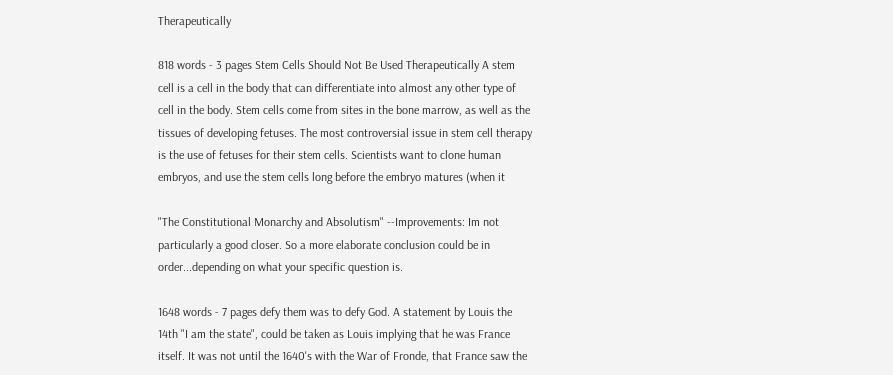Therapeutically

818 words - 3 pages Stem Cells Should Not Be Used Therapeutically A stem cell is a cell in the body that can differentiate into almost any other type of cell in the body. Stem cells come from sites in the bone marrow, as well as the tissues of developing fetuses. The most controversial issue in stem cell therapy is the use of fetuses for their stem cells. Scientists want to clone human embryos, and use the stem cells long before the embryo matures (when it

"The Constitutional Monarchy and Absolutism" --Improvements: Im not particularly a good closer. So a more elaborate conclusion could be in order...depending on what your specific question is.

1648 words - 7 pages defy them was to defy God. A statement by Louis the 14th "I am the state", could be taken as Louis implying that he was France itself. It was not until the 1640's with the War of Fronde, that France saw the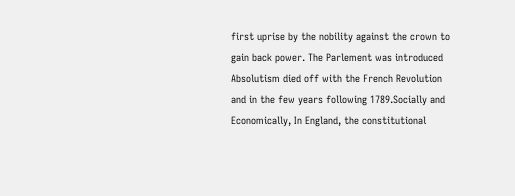first uprise by the nobility against the crown to gain back power. The Parlement was introduced Absolutism died off with the French Revolution and in the few years following 1789.Socially and Economically, In England, the constitutional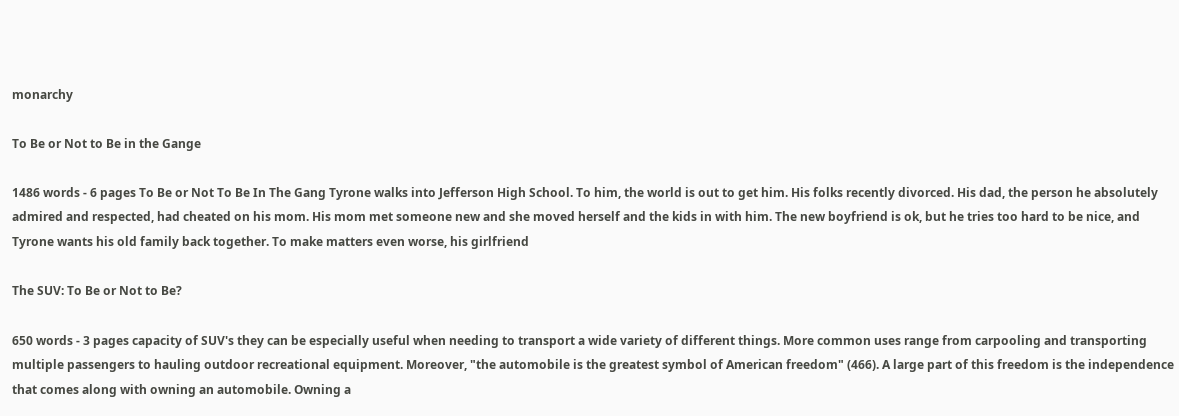monarchy

To Be or Not to Be in the Gange

1486 words - 6 pages To Be or Not To Be In The Gang Tyrone walks into Jefferson High School. To him, the world is out to get him. His folks recently divorced. His dad, the person he absolutely admired and respected, had cheated on his mom. His mom met someone new and she moved herself and the kids in with him. The new boyfriend is ok, but he tries too hard to be nice, and Tyrone wants his old family back together. To make matters even worse, his girlfriend

The SUV: To Be or Not to Be?

650 words - 3 pages capacity of SUV's they can be especially useful when needing to transport a wide variety of different things. More common uses range from carpooling and transporting multiple passengers to hauling outdoor recreational equipment. Moreover, "the automobile is the greatest symbol of American freedom" (466). A large part of this freedom is the independence that comes along with owning an automobile. Owning a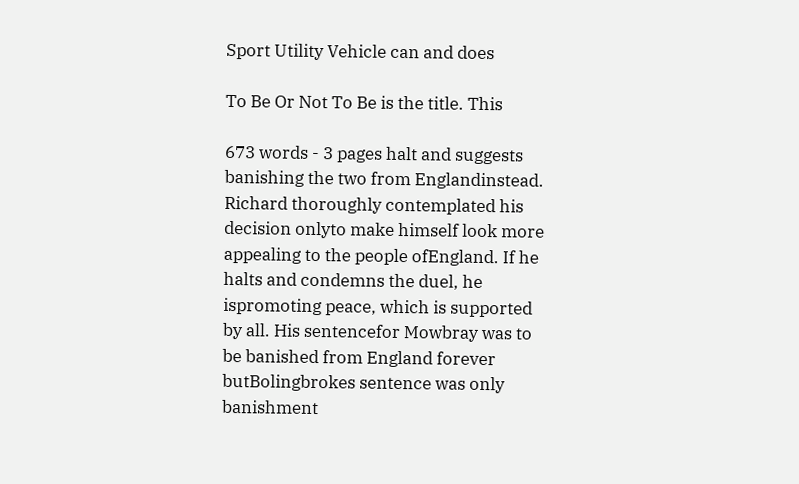Sport Utility Vehicle can and does

To Be Or Not To Be is the title. This

673 words - 3 pages halt and suggests banishing the two from Englandinstead. Richard thoroughly contemplated his decision onlyto make himself look more appealing to the people ofEngland. If he halts and condemns the duel, he ispromoting peace, which is supported by all. His sentencefor Mowbray was to be banished from England forever butBolingbrokes sentence was only banishment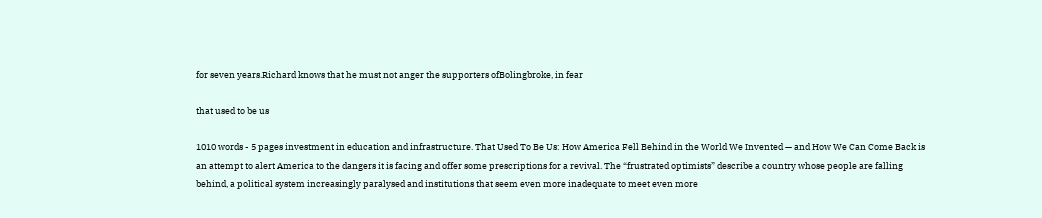for seven years.Richard knows that he must not anger the supporters ofBolingbroke, in fear

that used to be us

1010 words - 5 pages investment in education and infrastructure. That Used To Be Us: How America Fell Behind in the World We Invented — and How We Can Come Back is an attempt to alert America to the dangers it is facing and offer some prescriptions for a revival. The “frustrated optimists” describe a country whose people are falling behind, a political system increasingly paralysed and institutions that seem even more inadequate to meet even more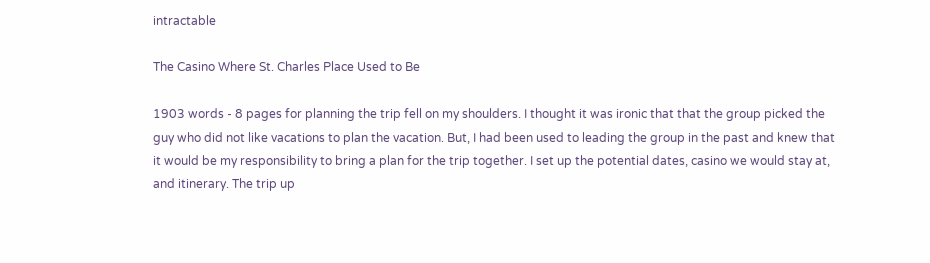intractable

The Casino Where St. Charles Place Used to Be

1903 words - 8 pages for planning the trip fell on my shoulders. I thought it was ironic that that the group picked the guy who did not like vacations to plan the vacation. But, I had been used to leading the group in the past and knew that it would be my responsibility to bring a plan for the trip together. I set up the potential dates, casino we would stay at, and itinerary. The trip up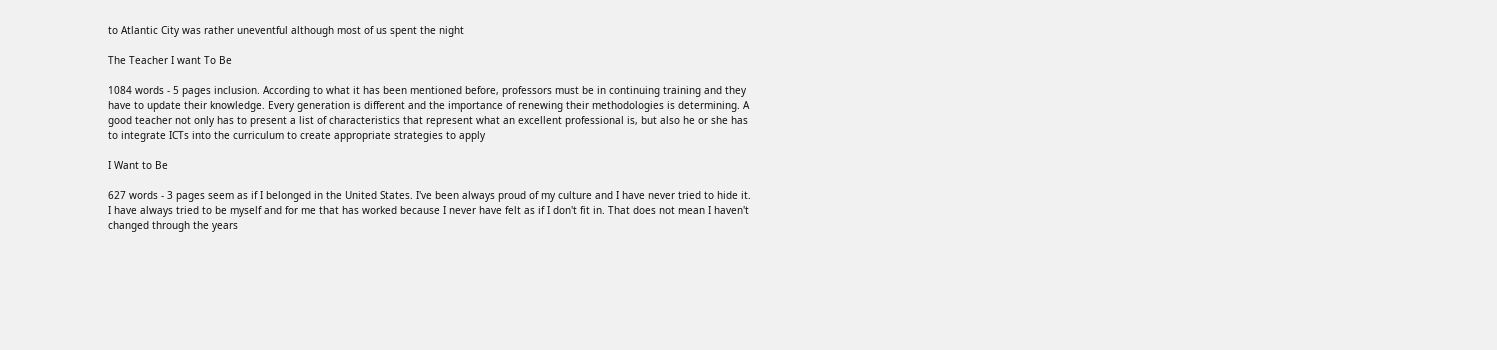to Atlantic City was rather uneventful although most of us spent the night

The Teacher I want To Be

1084 words - 5 pages inclusion. According to what it has been mentioned before, professors must be in continuing training and they have to update their knowledge. Every generation is different and the importance of renewing their methodologies is determining. A good teacher not only has to present a list of characteristics that represent what an excellent professional is, but also he or she has to integrate ICTs into the curriculum to create appropriate strategies to apply

I Want to Be

627 words - 3 pages seem as if I belonged in the United States. I've been always proud of my culture and I have never tried to hide it. I have always tried to be myself and for me that has worked because I never have felt as if I don't fit in. That does not mean I haven't changed through the years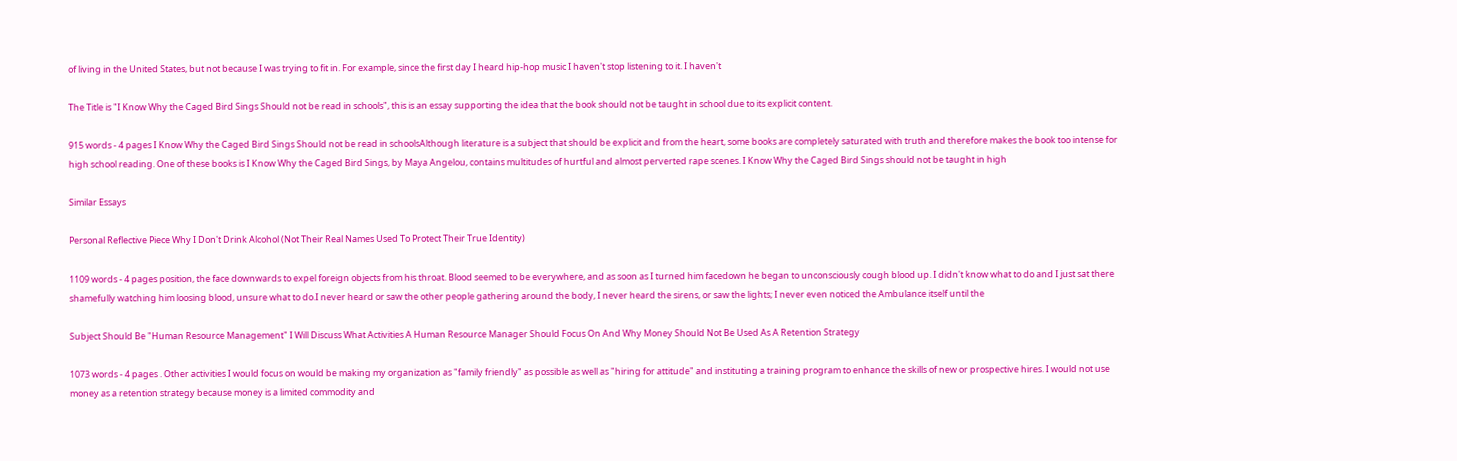of living in the United States, but not because I was trying to fit in. For example, since the first day I heard hip-hop music I haven't stop listening to it. I haven't

The Title is "I Know Why the Caged Bird Sings Should not be read in schools", this is an essay supporting the idea that the book should not be taught in school due to its explicit content.

915 words - 4 pages I Know Why the Caged Bird Sings Should not be read in schoolsAlthough literature is a subject that should be explicit and from the heart, some books are completely saturated with truth and therefore makes the book too intense for high school reading. One of these books is I Know Why the Caged Bird Sings, by Maya Angelou, contains multitudes of hurtful and almost perverted rape scenes. I Know Why the Caged Bird Sings should not be taught in high

Similar Essays

Personal Reflective Piece Why I Don't Drink Alcohol (Not Their Real Names Used To Protect Their True Identity)

1109 words - 4 pages position, the face downwards to expel foreign objects from his throat. Blood seemed to be everywhere, and as soon as I turned him facedown he began to unconsciously cough blood up. I didn't know what to do and I just sat there shamefully watching him loosing blood, unsure what to do.I never heard or saw the other people gathering around the body, I never heard the sirens, or saw the lights; I never even noticed the Ambulance itself until the

Subject Should Be "Human Resource Management" I Will Discuss What Activities A Human Resource Manager Should Focus On And Why Money Should Not Be Used As A Retention Strategy

1073 words - 4 pages . Other activities I would focus on would be making my organization as "family friendly" as possible as well as "hiring for attitude" and instituting a training program to enhance the skills of new or prospective hires. I would not use money as a retention strategy because money is a limited commodity and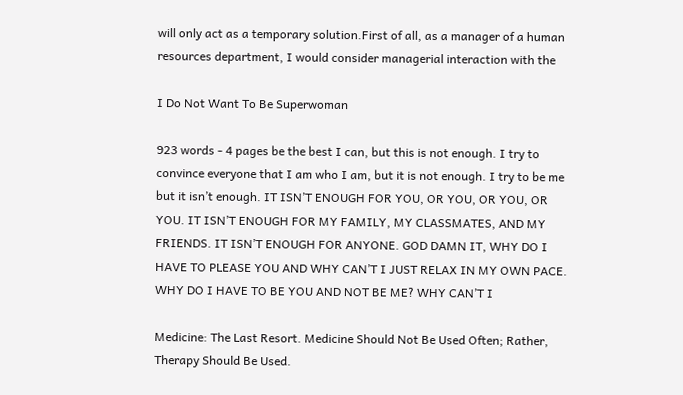will only act as a temporary solution.First of all, as a manager of a human resources department, I would consider managerial interaction with the

I Do Not Want To Be Superwoman

923 words - 4 pages be the best I can, but this is not enough. I try to convince everyone that I am who I am, but it is not enough. I try to be me but it isn’t enough. IT ISN’T ENOUGH FOR YOU, OR YOU, OR YOU, OR YOU. IT ISN’T ENOUGH FOR MY FAMILY, MY CLASSMATES, AND MY FRIENDS. IT ISN’T ENOUGH FOR ANYONE. GOD DAMN IT, WHY DO I HAVE TO PLEASE YOU AND WHY CAN’T I JUST RELAX IN MY OWN PACE. WHY DO I HAVE TO BE YOU AND NOT BE ME? WHY CAN’T I

Medicine: The Last Resort. Medicine Should Not Be Used Often; Rather, Therapy Should Be Used.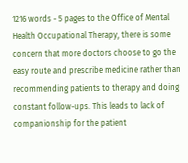1216 words - 5 pages to the Office of Mental Health Occupational Therapy, there is some concern that more doctors choose to go the easy route and prescribe medicine rather than recommending patients to therapy and doing constant follow-ups. This leads to lack of companionship for the patient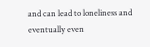and can lead to loneliness and eventually even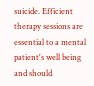suicide. Efficient therapy sessions are essential to a mental patient's well being and should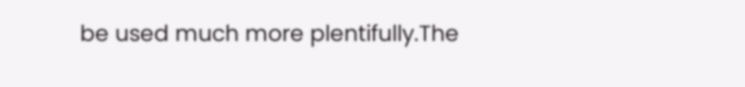be used much more plentifully.The